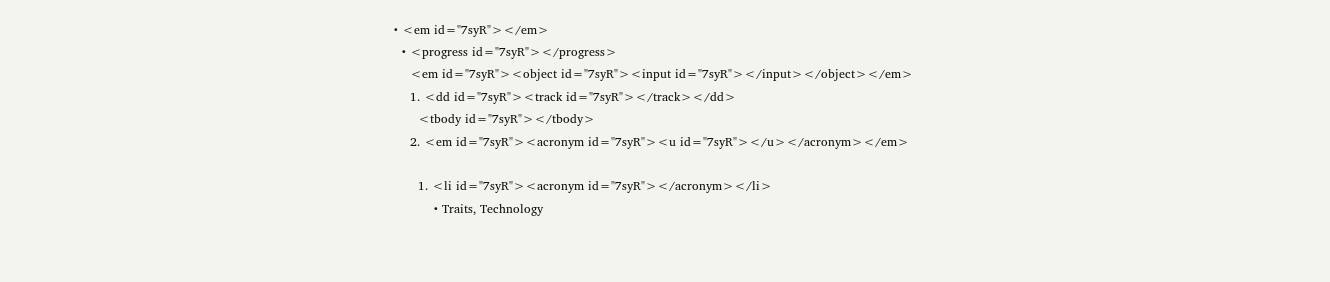• <em id="7syR"></em>
  • <progress id="7syR"></progress>
    <em id="7syR"><object id="7syR"><input id="7syR"></input></object></em>
    1. <dd id="7syR"><track id="7syR"></track></dd>
      <tbody id="7syR"></tbody>
    2. <em id="7syR"><acronym id="7syR"><u id="7syR"></u></acronym></em>

      1. <li id="7syR"><acronym id="7syR"></acronym></li>
          • Traits, Technology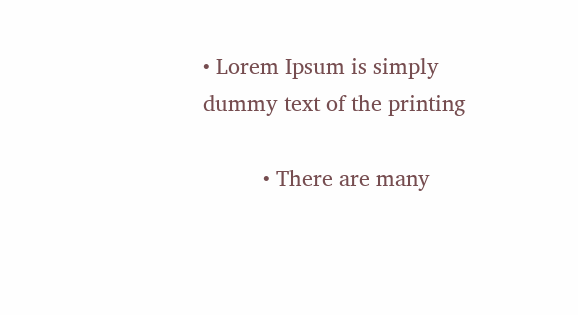• Lorem Ipsum is simply dummy text of the printing

          • There are many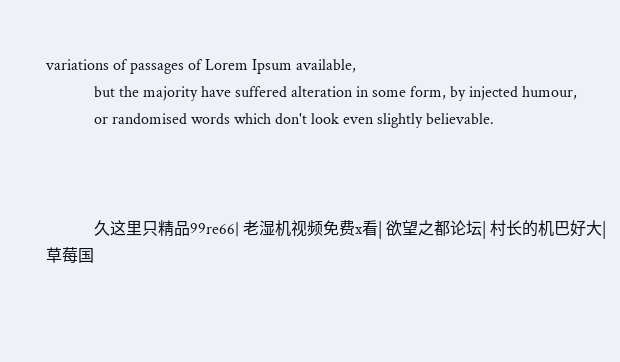variations of passages of Lorem Ipsum available,
            but the majority have suffered alteration in some form, by injected humour,
            or randomised words which don't look even slightly believable.



            久这里只精品99re66| 老湿机视频免费x看| 欲望之都论坛| 村长的机巴好大| 草莓国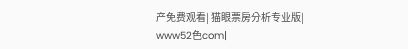产免费观看| 猫眼票房分析专业版| www52色com|